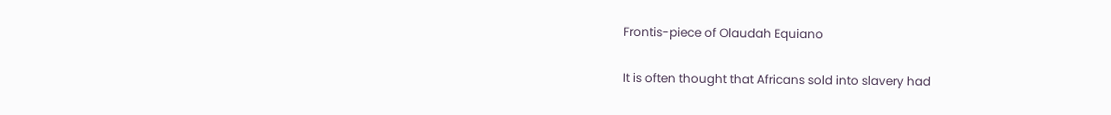Frontis-piece of Olaudah Equiano

It is often thought that Africans sold into slavery had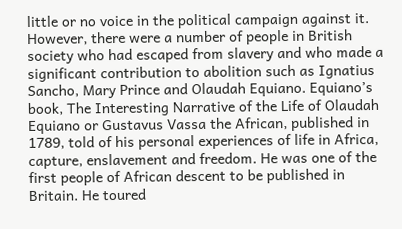little or no voice in the political campaign against it. However, there were a number of people in British society who had escaped from slavery and who made a significant contribution to abolition such as Ignatius Sancho, Mary Prince and Olaudah Equiano. Equiano’s book, The Interesting Narrative of the Life of Olaudah Equiano or Gustavus Vassa the African, published in 1789, told of his personal experiences of life in Africa, capture, enslavement and freedom. He was one of the first people of African descent to be published in Britain. He toured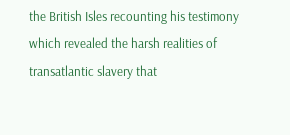the British Isles recounting his testimony which revealed the harsh realities of transatlantic slavery that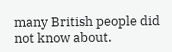many British people did not know about.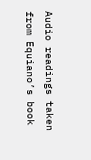Audio readings taken from Equiano’s book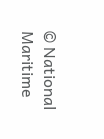© National Maritime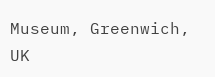Museum, Greenwich, UK